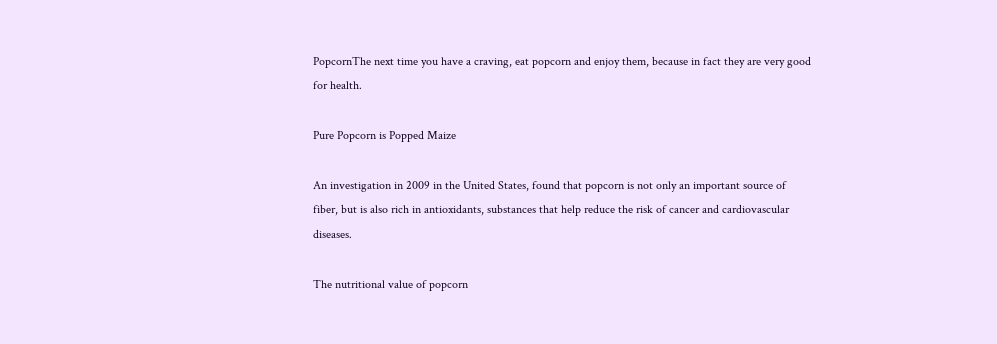PopcornThe next time you have a craving, eat popcorn and enjoy them, because in fact they are very good for health.

Pure Popcorn is Popped Maize

An investigation in 2009 in the United States, found that popcorn is not only an important source of fiber, but is also rich in antioxidants, substances that help reduce the risk of cancer and cardiovascular diseases.

The nutritional value of popcorn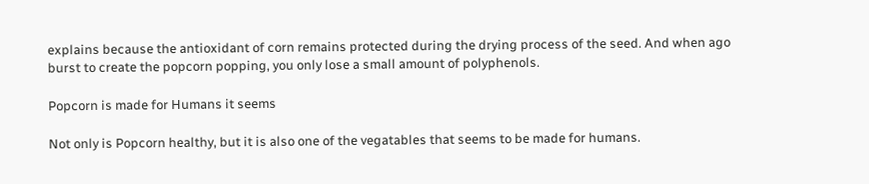explains because the antioxidant of corn remains protected during the drying process of the seed. And when ago burst to create the popcorn popping, you only lose a small amount of polyphenols.

Popcorn is made for Humans it seems

Not only is Popcorn healthy, but it is also one of the vegatables that seems to be made for humans.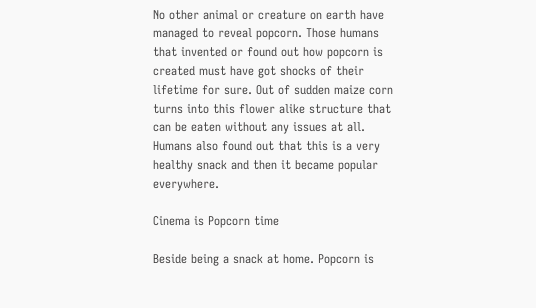No other animal or creature on earth have managed to reveal popcorn. Those humans that invented or found out how popcorn is created must have got shocks of their lifetime for sure. Out of sudden maize corn turns into this flower alike structure that can be eaten without any issues at all. Humans also found out that this is a very healthy snack and then it became popular everywhere.

Cinema is Popcorn time

Beside being a snack at home. Popcorn is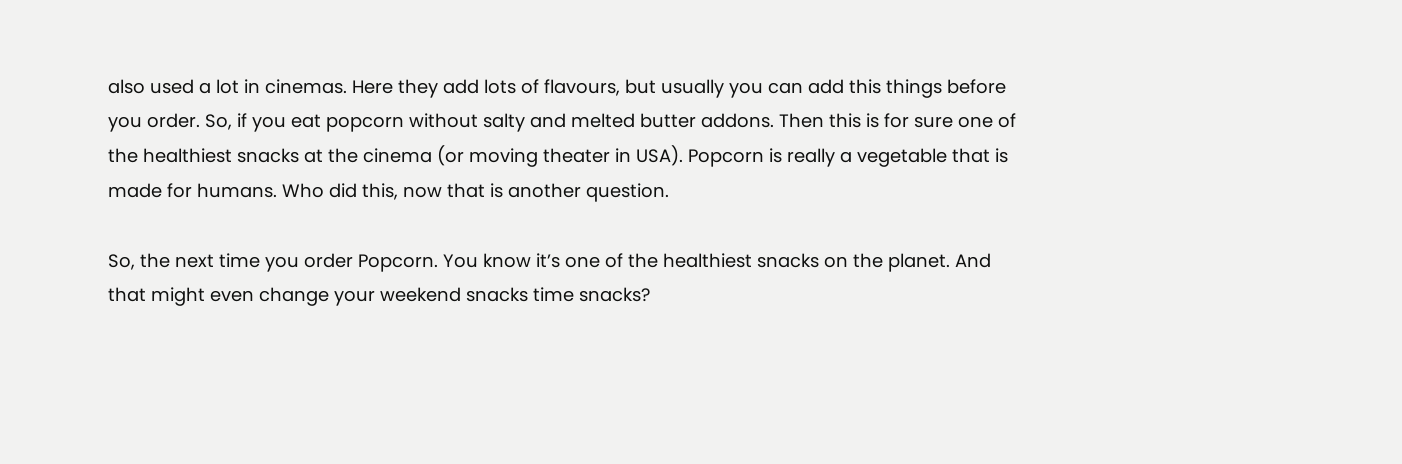also used a lot in cinemas. Here they add lots of flavours, but usually you can add this things before you order. So, if you eat popcorn without salty and melted butter addons. Then this is for sure one of the healthiest snacks at the cinema (or moving theater in USA). Popcorn is really a vegetable that is made for humans. Who did this, now that is another question.

So, the next time you order Popcorn. You know it’s one of the healthiest snacks on the planet. And that might even change your weekend snacks time snacks?